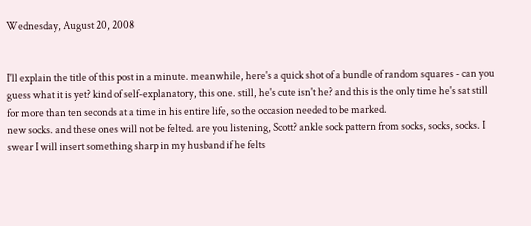Wednesday, August 20, 2008


I'll explain the title of this post in a minute. meanwhile, here's a quick shot of a bundle of random squares - can you guess what it is yet? kind of self-explanatory, this one. still, he's cute isn't he? and this is the only time he's sat still for more than ten seconds at a time in his entire life, so the occasion needed to be marked.
new socks. and these ones will not be felted. are you listening, Scott? ankle sock pattern from socks, socks, socks. I swear I will insert something sharp in my husband if he felts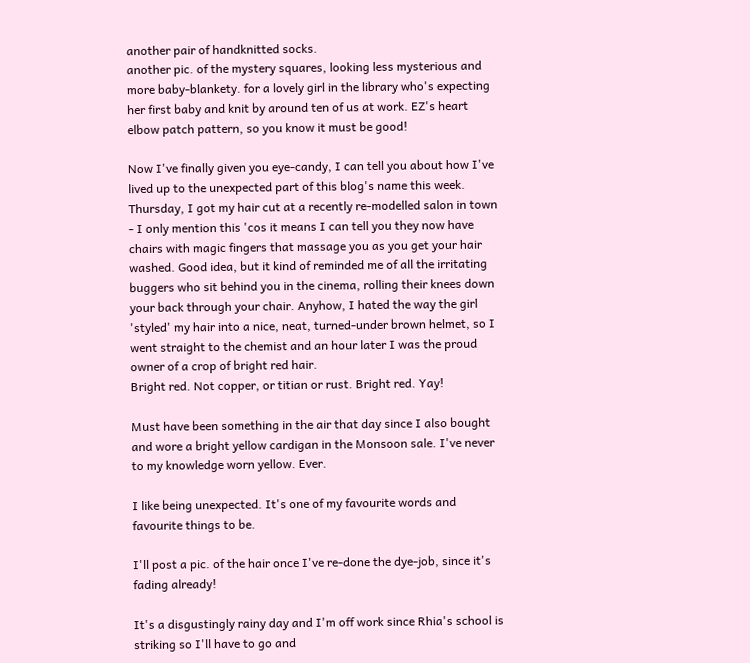another pair of handknitted socks.
another pic. of the mystery squares, looking less mysterious and more baby-blankety. for a lovely girl in the library who's expecting her first baby and knit by around ten of us at work. EZ's heart elbow patch pattern, so you know it must be good!

Now I've finally given you eye-candy, I can tell you about how I've lived up to the unexpected part of this blog's name this week.
Thursday, I got my hair cut at a recently re-modelled salon in town - I only mention this 'cos it means I can tell you they now have chairs with magic fingers that massage you as you get your hair washed. Good idea, but it kind of reminded me of all the irritating buggers who sit behind you in the cinema, rolling their knees down your back through your chair. Anyhow, I hated the way the girl 'styled' my hair into a nice, neat, turned-under brown helmet, so I went straight to the chemist and an hour later I was the proud owner of a crop of bright red hair.
Bright red. Not copper, or titian or rust. Bright red. Yay!

Must have been something in the air that day since I also bought and wore a bright yellow cardigan in the Monsoon sale. I've never to my knowledge worn yellow. Ever.

I like being unexpected. It's one of my favourite words and favourite things to be.

I'll post a pic. of the hair once I've re-done the dye-job, since it's fading already!

It's a disgustingly rainy day and I'm off work since Rhia's school is striking so I'll have to go and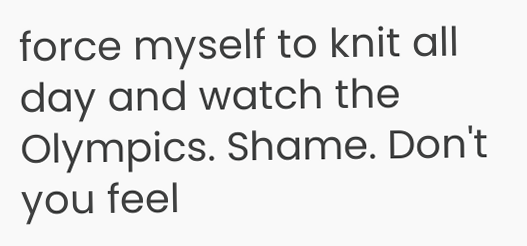force myself to knit all day and watch the Olympics. Shame. Don't you feel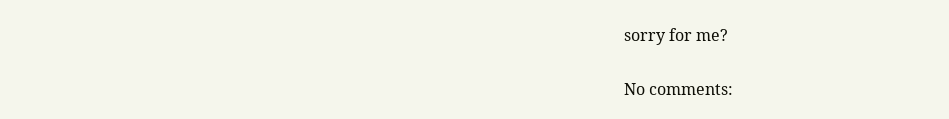sorry for me?

No comments: